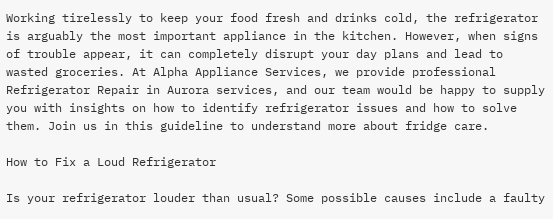Working tirelessly to keep your food fresh and drinks cold, the refrigerator is arguably the most important appliance in the kitchen. However, when signs of trouble appear, it can completely disrupt your day plans and lead to wasted groceries. At Alpha Appliance Services, we provide professional Refrigerator Repair in Aurora services, and our team would be happy to supply you with insights on how to identify refrigerator issues and how to solve them. Join us in this guideline to understand more about fridge care.

How to Fix a Loud Refrigerator

Is your refrigerator louder than usual? Some possible causes include a faulty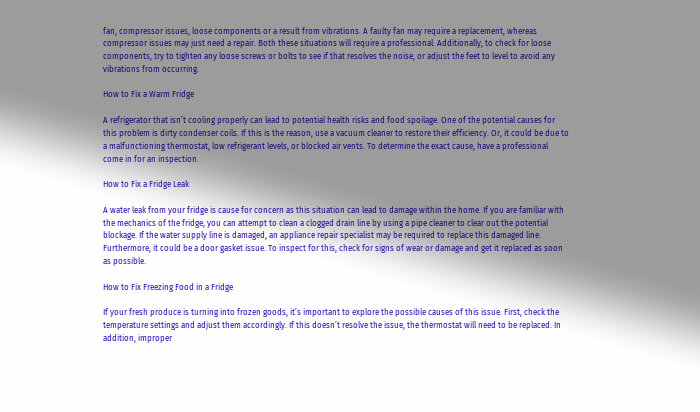fan, compressor issues, loose components or a result from vibrations. A faulty fan may require a replacement, whereas compressor issues may just need a repair. Both these situations will require a professional. Additionally, to check for loose components, try to tighten any loose screws or bolts to see if that resolves the noise, or adjust the feet to level to avoid any vibrations from occurring.

How to Fix a Warm Fridge

A refrigerator that isn’t cooling properly can lead to potential health risks and food spoilage. One of the potential causes for this problem is dirty condenser coils. If this is the reason, use a vacuum cleaner to restore their efficiency. Or, it could be due to a malfunctioning thermostat, low refrigerant levels, or blocked air vents. To determine the exact cause, have a professional come in for an inspection.

How to Fix a Fridge Leak

A water leak from your fridge is cause for concern as this situation can lead to damage within the home. If you are familiar with the mechanics of the fridge, you can attempt to clean a clogged drain line by using a pipe cleaner to clear out the potential blockage. If the water supply line is damaged, an appliance repair specialist may be required to replace this damaged line. Furthermore, it could be a door gasket issue. To inspect for this, check for signs of wear or damage and get it replaced as soon as possible.

How to Fix Freezing Food in a Fridge

If your fresh produce is turning into frozen goods, it’s important to explore the possible causes of this issue. First, check the temperature settings and adjust them accordingly. If this doesn’t resolve the issue, the thermostat will need to be replaced. In addition, improper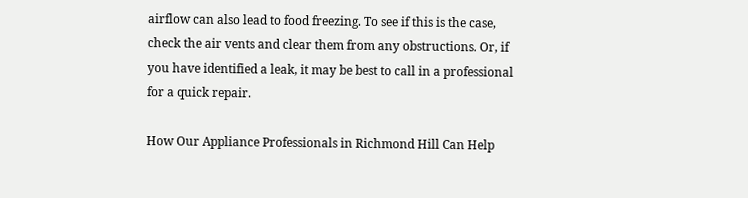airflow can also lead to food freezing. To see if this is the case, check the air vents and clear them from any obstructions. Or, if you have identified a leak, it may be best to call in a professional for a quick repair.

How Our Appliance Professionals in Richmond Hill Can Help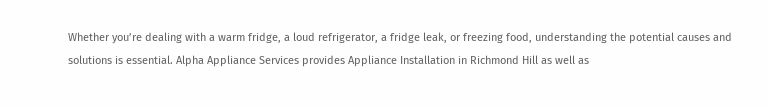Whether you’re dealing with a warm fridge, a loud refrigerator, a fridge leak, or freezing food, understanding the potential causes and solutions is essential. Alpha Appliance Services provides Appliance Installation in Richmond Hill as well as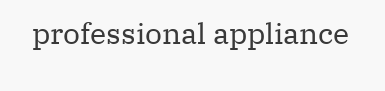professional appliance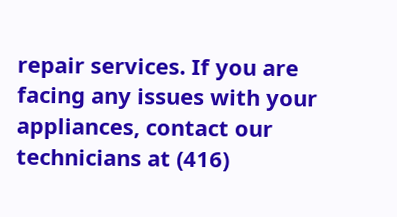repair services. If you are facing any issues with your appliances, contact our technicians at (416)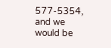577-5354, and we would be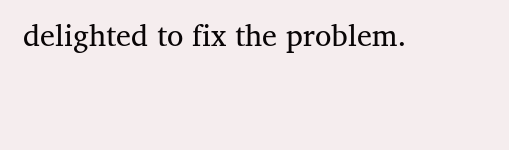delighted to fix the problem.